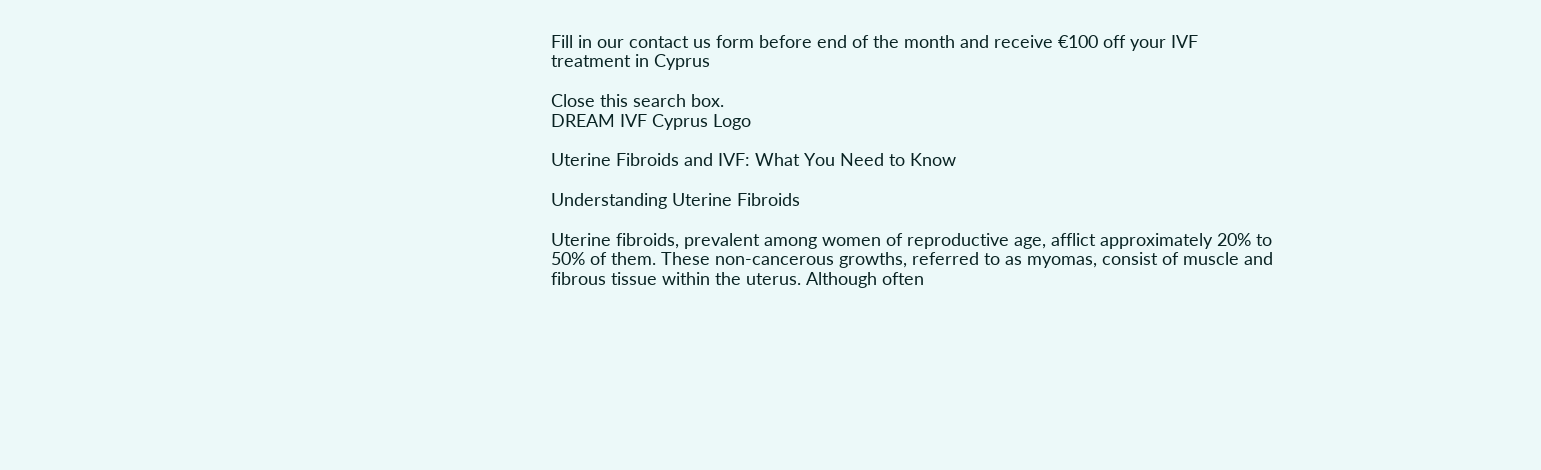Fill in our contact us form before end of the month and receive €100 off your IVF treatment in Cyprus

Close this search box.
DREAM IVF Cyprus Logo

Uterine Fibroids and IVF: What You Need to Know

Understanding Uterine Fibroids

Uterine fibroids, prevalent among women of reproductive age, afflict approximately 20% to 50% of them. These non-cancerous growths, referred to as myomas, consist of muscle and fibrous tissue within the uterus. Although often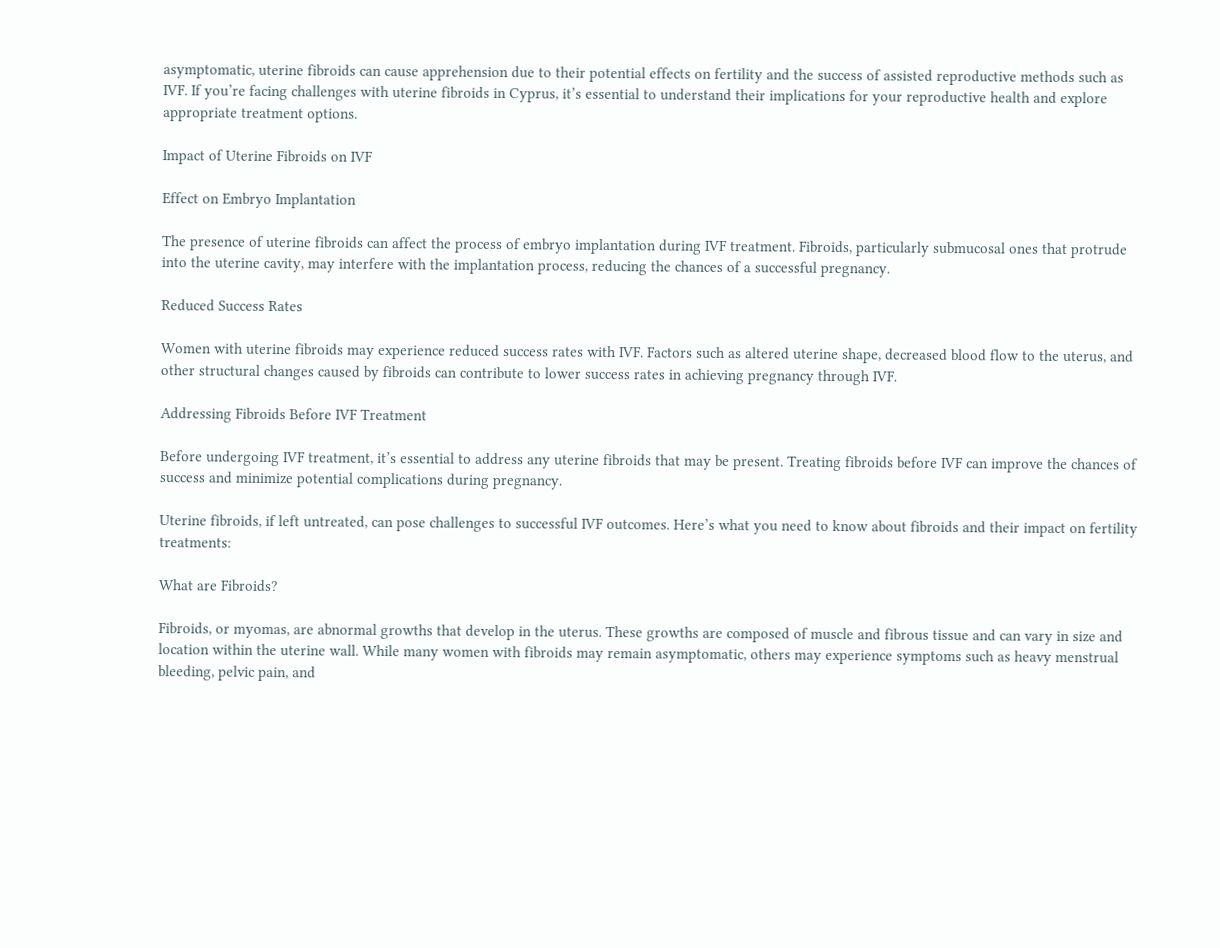asymptomatic, uterine fibroids can cause apprehension due to their potential effects on fertility and the success of assisted reproductive methods such as IVF. If you’re facing challenges with uterine fibroids in Cyprus, it’s essential to understand their implications for your reproductive health and explore appropriate treatment options.

Impact of Uterine Fibroids on IVF

Effect on Embryo Implantation

The presence of uterine fibroids can affect the process of embryo implantation during IVF treatment. Fibroids, particularly submucosal ones that protrude into the uterine cavity, may interfere with the implantation process, reducing the chances of a successful pregnancy.

Reduced Success Rates

Women with uterine fibroids may experience reduced success rates with IVF. Factors such as altered uterine shape, decreased blood flow to the uterus, and other structural changes caused by fibroids can contribute to lower success rates in achieving pregnancy through IVF.

Addressing Fibroids Before IVF Treatment

Before undergoing IVF treatment, it’s essential to address any uterine fibroids that may be present. Treating fibroids before IVF can improve the chances of success and minimize potential complications during pregnancy.

Uterine fibroids, if left untreated, can pose challenges to successful IVF outcomes. Here’s what you need to know about fibroids and their impact on fertility treatments:

What are Fibroids?

Fibroids, or myomas, are abnormal growths that develop in the uterus. These growths are composed of muscle and fibrous tissue and can vary in size and location within the uterine wall. While many women with fibroids may remain asymptomatic, others may experience symptoms such as heavy menstrual bleeding, pelvic pain, and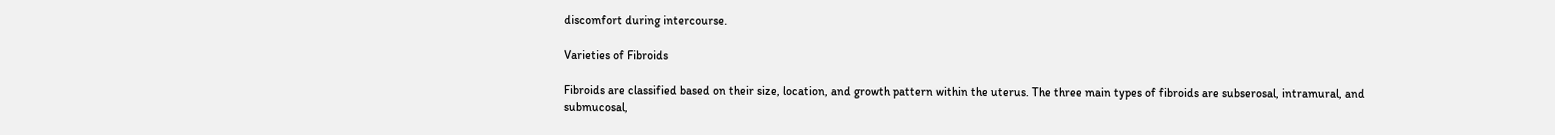discomfort during intercourse.

Varieties of Fibroids

Fibroids are classified based on their size, location, and growth pattern within the uterus. The three main types of fibroids are subserosal, intramural, and submucosal,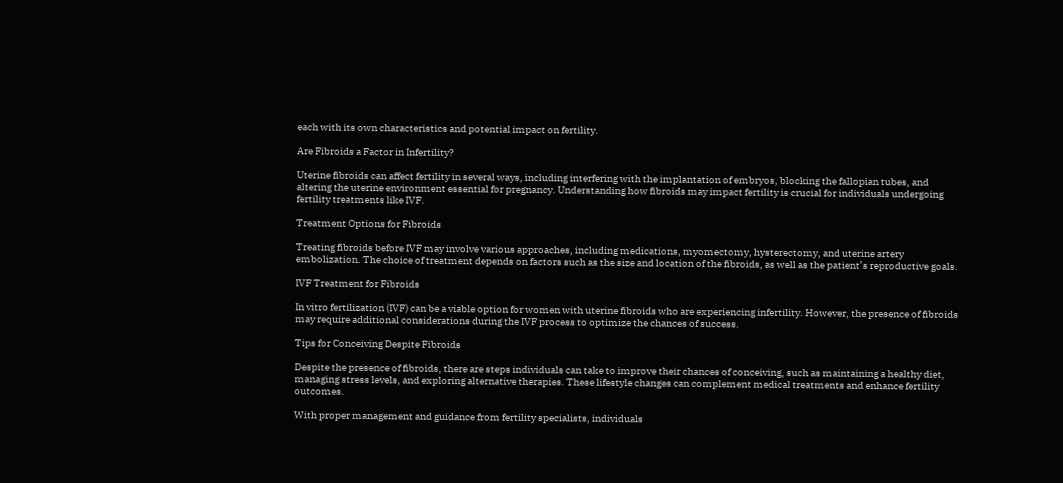each with its own characteristics and potential impact on fertility.

Are Fibroids a Factor in Infertility?

Uterine fibroids can affect fertility in several ways, including interfering with the implantation of embryos, blocking the fallopian tubes, and altering the uterine environment essential for pregnancy. Understanding how fibroids may impact fertility is crucial for individuals undergoing fertility treatments like IVF.

Treatment Options for Fibroids

Treating fibroids before IVF may involve various approaches, including medications, myomectomy, hysterectomy, and uterine artery embolization. The choice of treatment depends on factors such as the size and location of the fibroids, as well as the patient’s reproductive goals.

IVF Treatment for Fibroids

In vitro fertilization (IVF) can be a viable option for women with uterine fibroids who are experiencing infertility. However, the presence of fibroids may require additional considerations during the IVF process to optimize the chances of success.

Tips for Conceiving Despite Fibroids

Despite the presence of fibroids, there are steps individuals can take to improve their chances of conceiving, such as maintaining a healthy diet, managing stress levels, and exploring alternative therapies. These lifestyle changes can complement medical treatments and enhance fertility outcomes.

With proper management and guidance from fertility specialists, individuals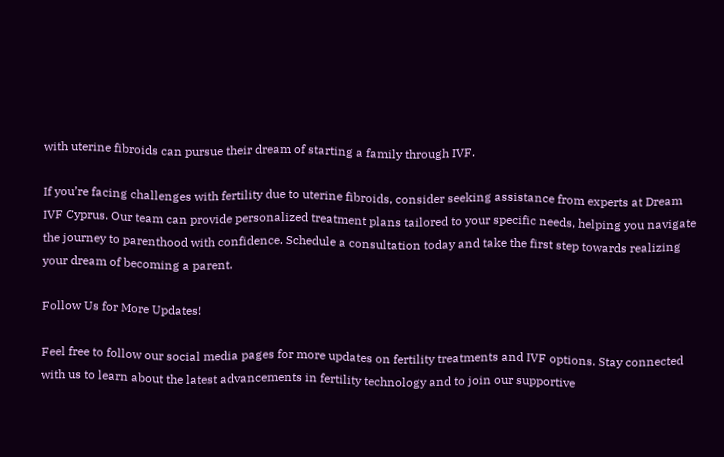with uterine fibroids can pursue their dream of starting a family through IVF.

If you’re facing challenges with fertility due to uterine fibroids, consider seeking assistance from experts at Dream IVF Cyprus. Our team can provide personalized treatment plans tailored to your specific needs, helping you navigate the journey to parenthood with confidence. Schedule a consultation today and take the first step towards realizing your dream of becoming a parent.

Follow Us for More Updates!

Feel free to follow our social media pages for more updates on fertility treatments and IVF options. Stay connected with us to learn about the latest advancements in fertility technology and to join our supportive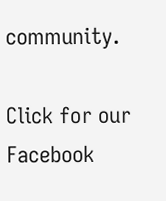community.

Click for our Facebook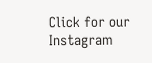Click for our Instagram